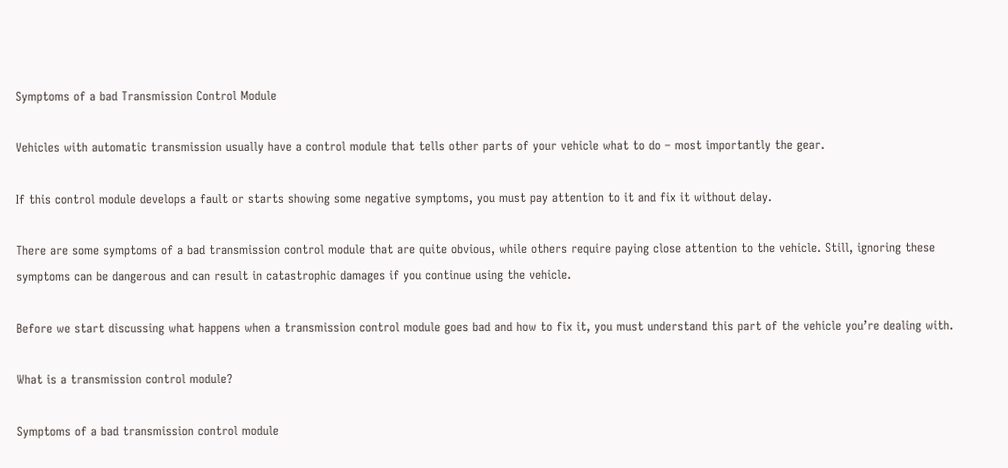Symptoms of a bad Transmission Control Module

Vehicles with automatic transmission usually have a control module that tells other parts of your vehicle what to do – most importantly the gear.

If this control module develops a fault or starts showing some negative symptoms, you must pay attention to it and fix it without delay.

There are some symptoms of a bad transmission control module that are quite obvious, while others require paying close attention to the vehicle. Still, ignoring these symptoms can be dangerous and can result in catastrophic damages if you continue using the vehicle.

Before we start discussing what happens when a transmission control module goes bad and how to fix it, you must understand this part of the vehicle you’re dealing with.

What is a transmission control module?

Symptoms of a bad transmission control module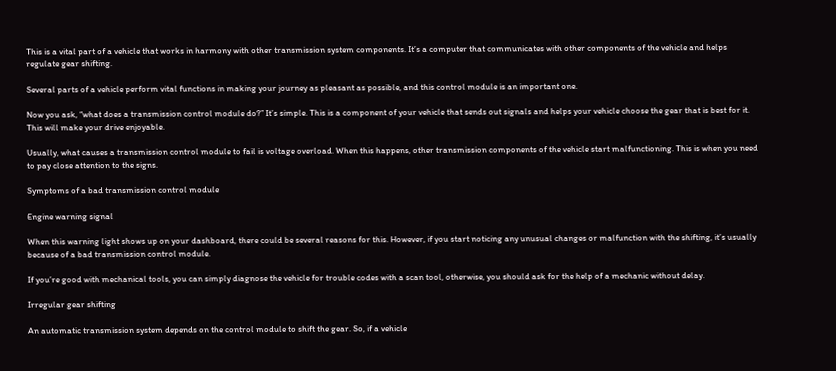This is a vital part of a vehicle that works in harmony with other transmission system components. It’s a computer that communicates with other components of the vehicle and helps regulate gear shifting.

Several parts of a vehicle perform vital functions in making your journey as pleasant as possible, and this control module is an important one.

Now you ask, “what does a transmission control module do?” It’s simple. This is a component of your vehicle that sends out signals and helps your vehicle choose the gear that is best for it. This will make your drive enjoyable.

Usually, what causes a transmission control module to fail is voltage overload. When this happens, other transmission components of the vehicle start malfunctioning. This is when you need to pay close attention to the signs.

Symptoms of a bad transmission control module

Engine warning signal

When this warning light shows up on your dashboard, there could be several reasons for this. However, if you start noticing any unusual changes or malfunction with the shifting, it’s usually because of a bad transmission control module.

If you’re good with mechanical tools, you can simply diagnose the vehicle for trouble codes with a scan tool, otherwise, you should ask for the help of a mechanic without delay.

Irregular gear shifting

An automatic transmission system depends on the control module to shift the gear. So, if a vehicle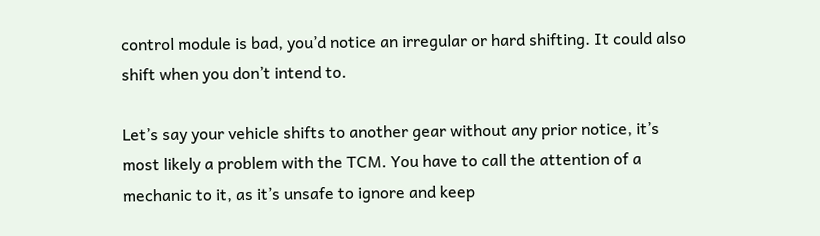control module is bad, you’d notice an irregular or hard shifting. It could also shift when you don’t intend to.

Let’s say your vehicle shifts to another gear without any prior notice, it’s most likely a problem with the TCM. You have to call the attention of a mechanic to it, as it’s unsafe to ignore and keep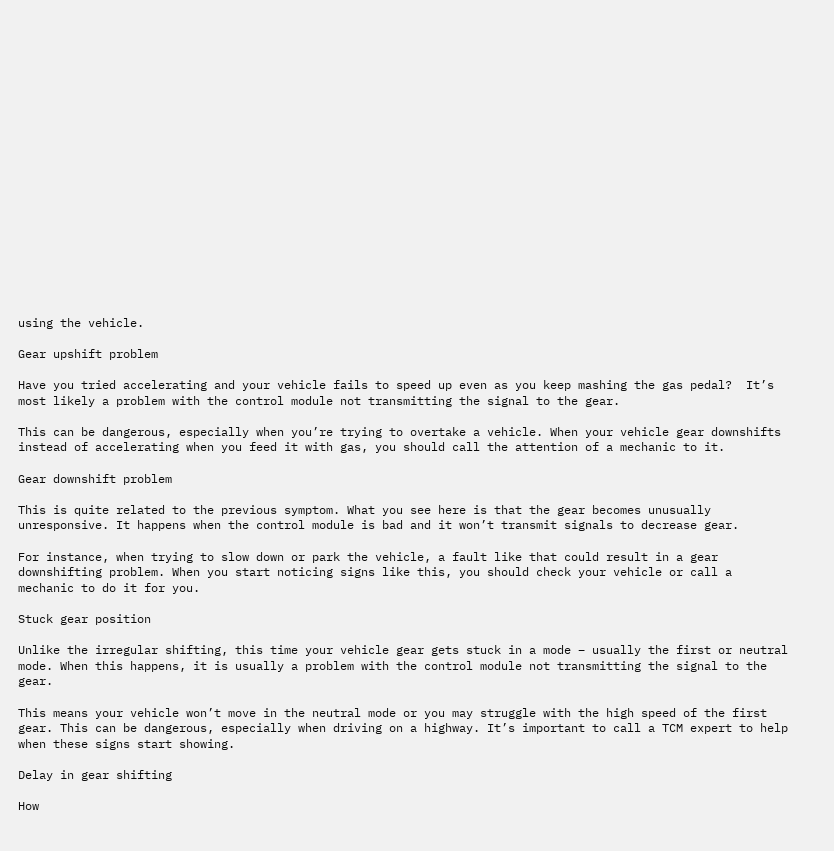using the vehicle.

Gear upshift problem

Have you tried accelerating and your vehicle fails to speed up even as you keep mashing the gas pedal?  It’s most likely a problem with the control module not transmitting the signal to the gear.

This can be dangerous, especially when you’re trying to overtake a vehicle. When your vehicle gear downshifts instead of accelerating when you feed it with gas, you should call the attention of a mechanic to it.

Gear downshift problem

This is quite related to the previous symptom. What you see here is that the gear becomes unusually unresponsive. It happens when the control module is bad and it won’t transmit signals to decrease gear.

For instance, when trying to slow down or park the vehicle, a fault like that could result in a gear downshifting problem. When you start noticing signs like this, you should check your vehicle or call a mechanic to do it for you.

Stuck gear position

Unlike the irregular shifting, this time your vehicle gear gets stuck in a mode – usually the first or neutral mode. When this happens, it is usually a problem with the control module not transmitting the signal to the gear.

This means your vehicle won’t move in the neutral mode or you may struggle with the high speed of the first gear. This can be dangerous, especially when driving on a highway. It’s important to call a TCM expert to help when these signs start showing.

Delay in gear shifting

How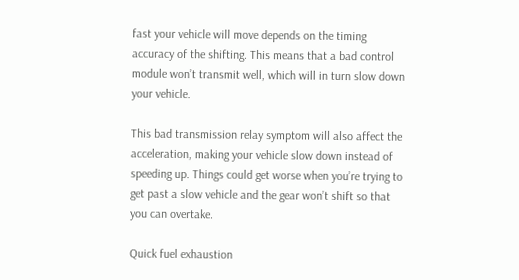fast your vehicle will move depends on the timing accuracy of the shifting. This means that a bad control module won’t transmit well, which will in turn slow down your vehicle.

This bad transmission relay symptom will also affect the acceleration, making your vehicle slow down instead of speeding up. Things could get worse when you’re trying to get past a slow vehicle and the gear won’t shift so that you can overtake.

Quick fuel exhaustion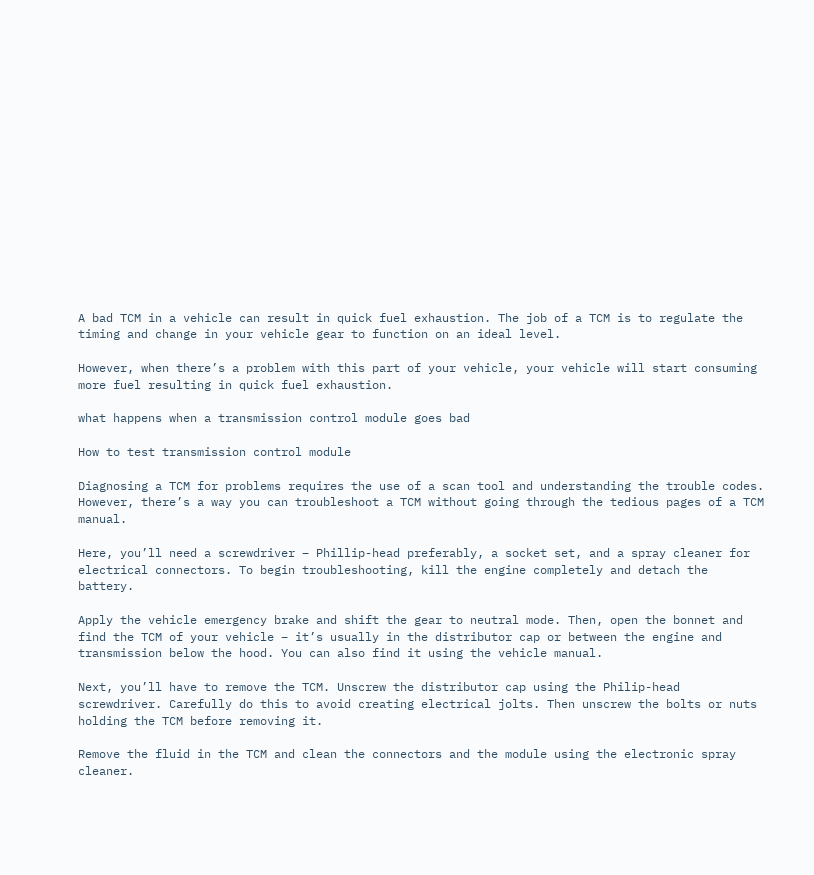A bad TCM in a vehicle can result in quick fuel exhaustion. The job of a TCM is to regulate the timing and change in your vehicle gear to function on an ideal level.

However, when there’s a problem with this part of your vehicle, your vehicle will start consuming more fuel resulting in quick fuel exhaustion.

what happens when a transmission control module goes bad

How to test transmission control module

Diagnosing a TCM for problems requires the use of a scan tool and understanding the trouble codes. However, there’s a way you can troubleshoot a TCM without going through the tedious pages of a TCM manual.

Here, you’ll need a screwdriver – Phillip-head preferably, a socket set, and a spray cleaner for electrical connectors. To begin troubleshooting, kill the engine completely and detach the battery.

Apply the vehicle emergency brake and shift the gear to neutral mode. Then, open the bonnet and find the TCM of your vehicle – it’s usually in the distributor cap or between the engine and transmission below the hood. You can also find it using the vehicle manual.

Next, you’ll have to remove the TCM. Unscrew the distributor cap using the Philip-head screwdriver. Carefully do this to avoid creating electrical jolts. Then unscrew the bolts or nuts holding the TCM before removing it.

Remove the fluid in the TCM and clean the connectors and the module using the electronic spray cleaner.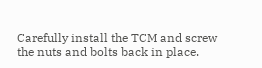Carefully install the TCM and screw the nuts and bolts back in place.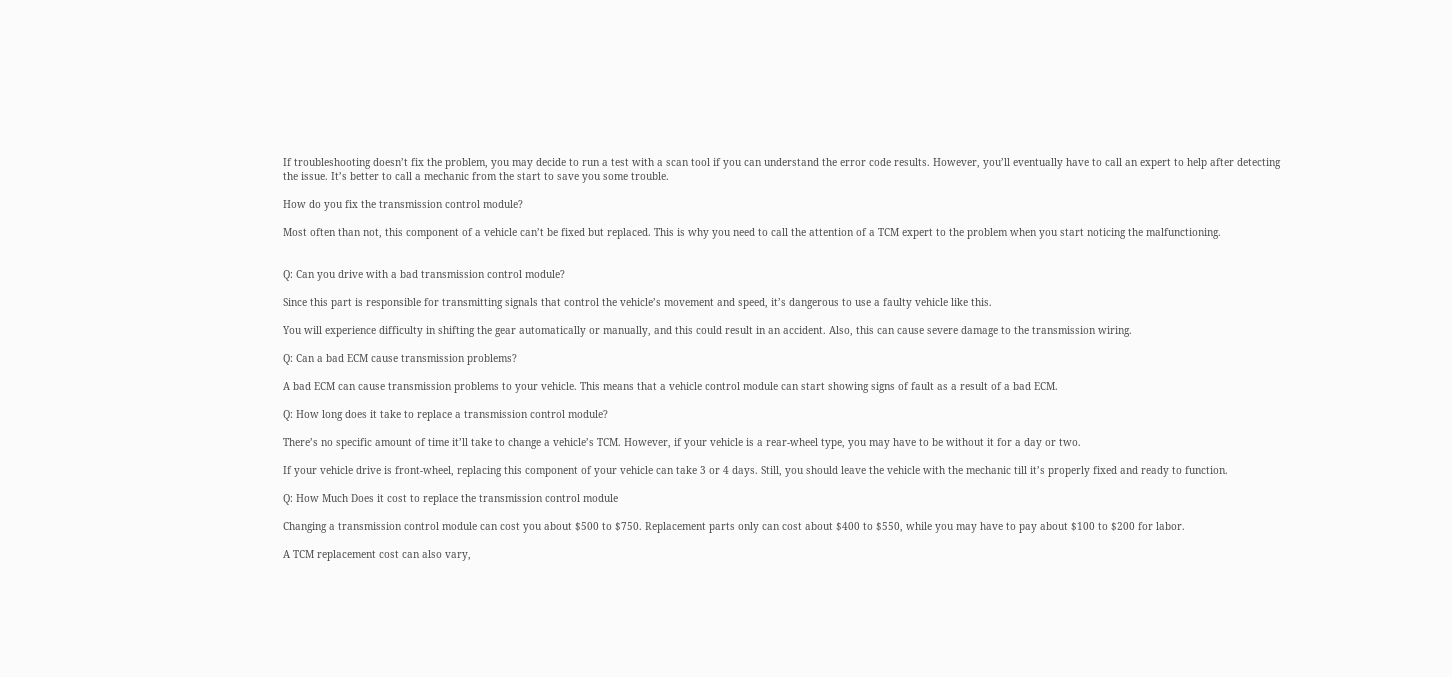If troubleshooting doesn’t fix the problem, you may decide to run a test with a scan tool if you can understand the error code results. However, you’ll eventually have to call an expert to help after detecting the issue. It’s better to call a mechanic from the start to save you some trouble.

How do you fix the transmission control module?

Most often than not, this component of a vehicle can’t be fixed but replaced. This is why you need to call the attention of a TCM expert to the problem when you start noticing the malfunctioning.


Q: Can you drive with a bad transmission control module?

Since this part is responsible for transmitting signals that control the vehicle’s movement and speed, it’s dangerous to use a faulty vehicle like this.

You will experience difficulty in shifting the gear automatically or manually, and this could result in an accident. Also, this can cause severe damage to the transmission wiring.

Q: Can a bad ECM cause transmission problems?

A bad ECM can cause transmission problems to your vehicle. This means that a vehicle control module can start showing signs of fault as a result of a bad ECM.

Q: How long does it take to replace a transmission control module?

There’s no specific amount of time it’ll take to change a vehicle’s TCM. However, if your vehicle is a rear-wheel type, you may have to be without it for a day or two.

If your vehicle drive is front-wheel, replacing this component of your vehicle can take 3 or 4 days. Still, you should leave the vehicle with the mechanic till it’s properly fixed and ready to function.

Q: How Much Does it cost to replace the transmission control module

Changing a transmission control module can cost you about $500 to $750. Replacement parts only can cost about $400 to $550, while you may have to pay about $100 to $200 for labor.

A TCM replacement cost can also vary,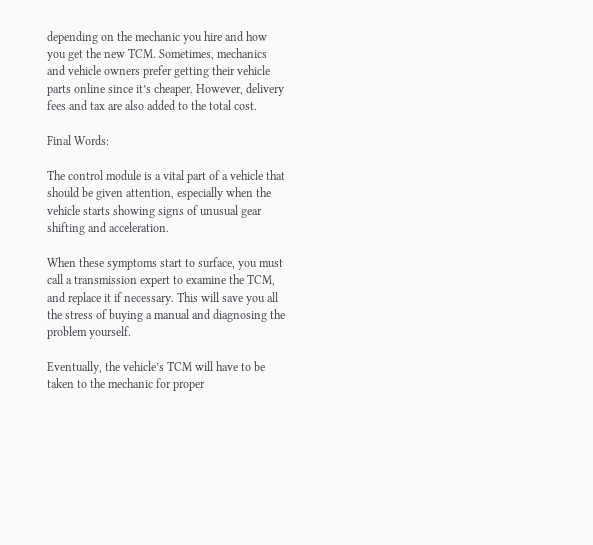depending on the mechanic you hire and how you get the new TCM. Sometimes, mechanics and vehicle owners prefer getting their vehicle parts online since it’s cheaper. However, delivery fees and tax are also added to the total cost.

Final Words:

The control module is a vital part of a vehicle that should be given attention, especially when the vehicle starts showing signs of unusual gear shifting and acceleration.

When these symptoms start to surface, you must call a transmission expert to examine the TCM, and replace it if necessary. This will save you all the stress of buying a manual and diagnosing the problem yourself.

Eventually, the vehicle’s TCM will have to be taken to the mechanic for proper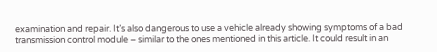examination and repair. It’s also dangerous to use a vehicle already showing symptoms of a bad transmission control module – similar to the ones mentioned in this article. It could result in an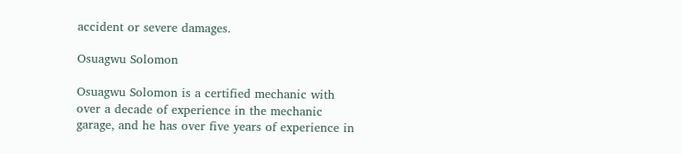accident or severe damages.

Osuagwu Solomon

Osuagwu Solomon is a certified mechanic with over a decade of experience in the mechanic garage, and he has over five years of experience in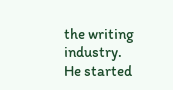the writing industry. He started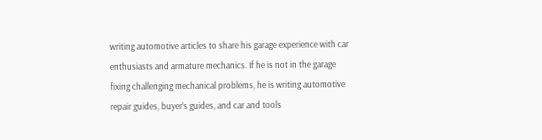writing automotive articles to share his garage experience with car enthusiasts and armature mechanics. If he is not in the garage fixing challenging mechanical problems, he is writing automotive repair guides, buyer’s guides, and car and tools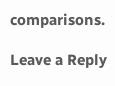comparisons.

Leave a Reply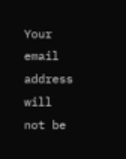Your email address will not be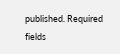published. Required fields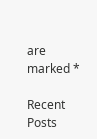are marked *

Recent Posts